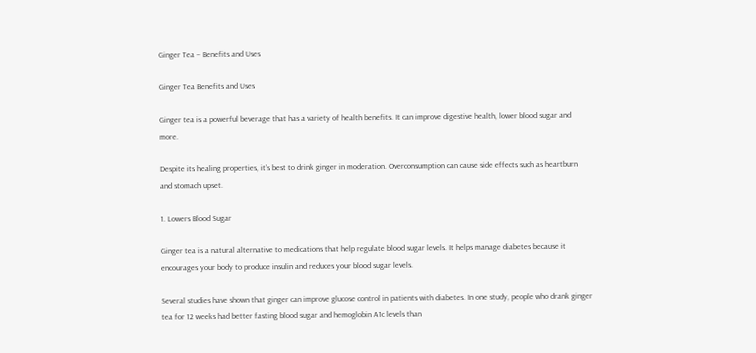Ginger Tea – Benefits and Uses

Ginger Tea Benefits and Uses

Ginger tea is a powerful beverage that has a variety of health benefits. It can improve digestive health, lower blood sugar and more.

Despite its healing properties, it’s best to drink ginger in moderation. Overconsumption can cause side effects such as heartburn and stomach upset.

1. Lowers Blood Sugar

Ginger tea is a natural alternative to medications that help regulate blood sugar levels. It helps manage diabetes because it encourages your body to produce insulin and reduces your blood sugar levels.

Several studies have shown that ginger can improve glucose control in patients with diabetes. In one study, people who drank ginger tea for 12 weeks had better fasting blood sugar and hemoglobin A1c levels than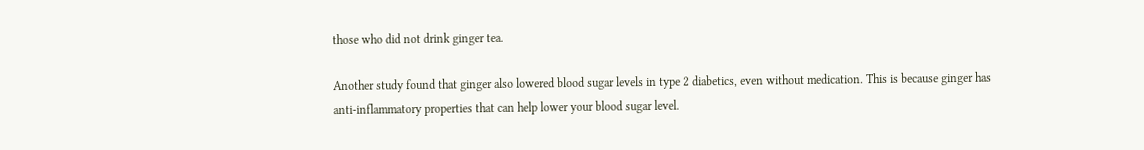those who did not drink ginger tea.

Another study found that ginger also lowered blood sugar levels in type 2 diabetics, even without medication. This is because ginger has anti-inflammatory properties that can help lower your blood sugar level.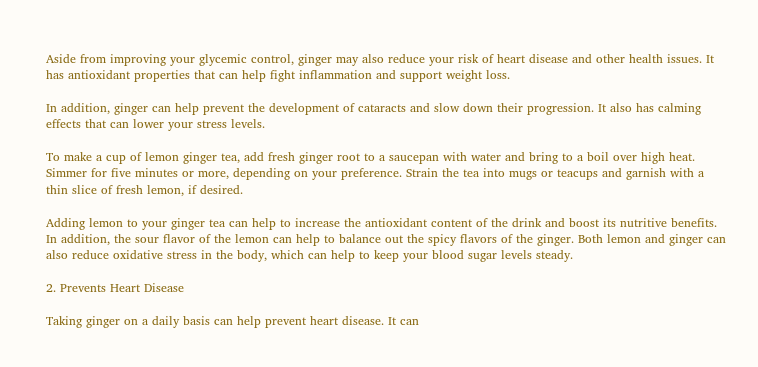Aside from improving your glycemic control, ginger may also reduce your risk of heart disease and other health issues. It has antioxidant properties that can help fight inflammation and support weight loss.

In addition, ginger can help prevent the development of cataracts and slow down their progression. It also has calming effects that can lower your stress levels.

To make a cup of lemon ginger tea, add fresh ginger root to a saucepan with water and bring to a boil over high heat. Simmer for five minutes or more, depending on your preference. Strain the tea into mugs or teacups and garnish with a thin slice of fresh lemon, if desired.

Adding lemon to your ginger tea can help to increase the antioxidant content of the drink and boost its nutritive benefits. In addition, the sour flavor of the lemon can help to balance out the spicy flavors of the ginger. Both lemon and ginger can also reduce oxidative stress in the body, which can help to keep your blood sugar levels steady.

2. Prevents Heart Disease

Taking ginger on a daily basis can help prevent heart disease. It can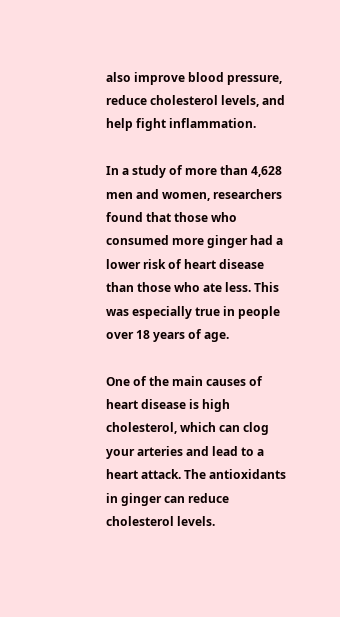also improve blood pressure, reduce cholesterol levels, and help fight inflammation.

In a study of more than 4,628 men and women, researchers found that those who consumed more ginger had a lower risk of heart disease than those who ate less. This was especially true in people over 18 years of age.

One of the main causes of heart disease is high cholesterol, which can clog your arteries and lead to a heart attack. The antioxidants in ginger can reduce cholesterol levels.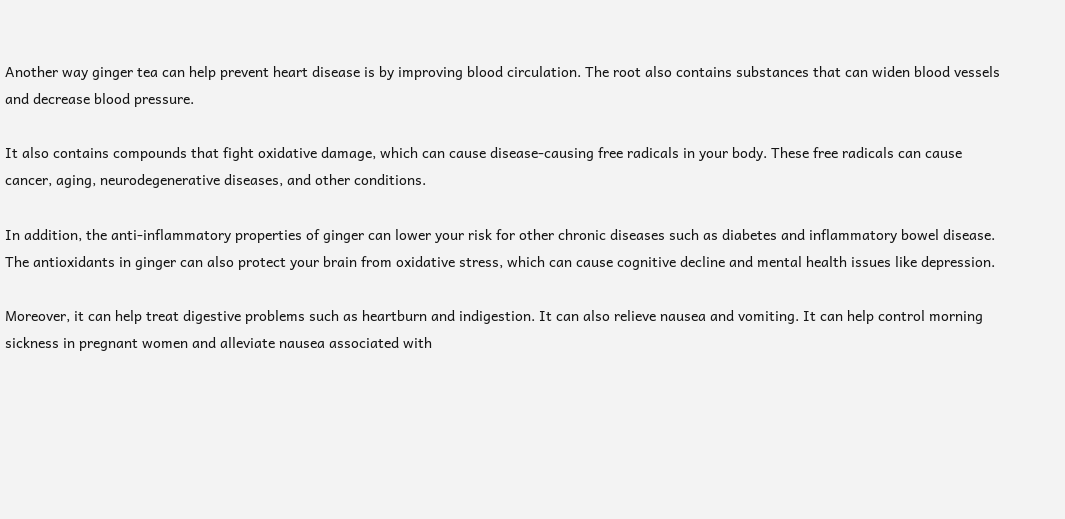Another way ginger tea can help prevent heart disease is by improving blood circulation. The root also contains substances that can widen blood vessels and decrease blood pressure.

It also contains compounds that fight oxidative damage, which can cause disease-causing free radicals in your body. These free radicals can cause cancer, aging, neurodegenerative diseases, and other conditions.

In addition, the anti-inflammatory properties of ginger can lower your risk for other chronic diseases such as diabetes and inflammatory bowel disease. The antioxidants in ginger can also protect your brain from oxidative stress, which can cause cognitive decline and mental health issues like depression.

Moreover, it can help treat digestive problems such as heartburn and indigestion. It can also relieve nausea and vomiting. It can help control morning sickness in pregnant women and alleviate nausea associated with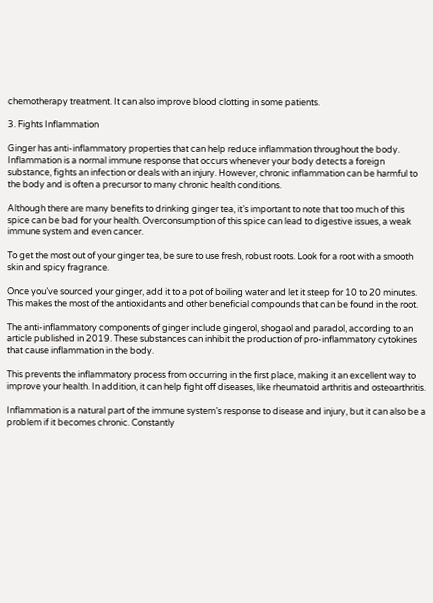chemotherapy treatment. It can also improve blood clotting in some patients.

3. Fights Inflammation

Ginger has anti-inflammatory properties that can help reduce inflammation throughout the body. Inflammation is a normal immune response that occurs whenever your body detects a foreign substance, fights an infection or deals with an injury. However, chronic inflammation can be harmful to the body and is often a precursor to many chronic health conditions.

Although there are many benefits to drinking ginger tea, it’s important to note that too much of this spice can be bad for your health. Overconsumption of this spice can lead to digestive issues, a weak immune system and even cancer.

To get the most out of your ginger tea, be sure to use fresh, robust roots. Look for a root with a smooth skin and spicy fragrance.

Once you’ve sourced your ginger, add it to a pot of boiling water and let it steep for 10 to 20 minutes. This makes the most of the antioxidants and other beneficial compounds that can be found in the root.

The anti-inflammatory components of ginger include gingerol, shogaol and paradol, according to an article published in 2019. These substances can inhibit the production of pro-inflammatory cytokines that cause inflammation in the body.

This prevents the inflammatory process from occurring in the first place, making it an excellent way to improve your health. In addition, it can help fight off diseases, like rheumatoid arthritis and osteoarthritis.

Inflammation is a natural part of the immune system’s response to disease and injury, but it can also be a problem if it becomes chronic. Constantly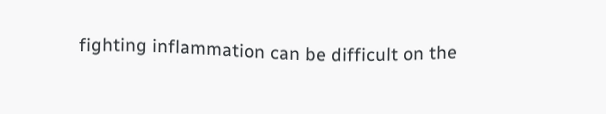fighting inflammation can be difficult on the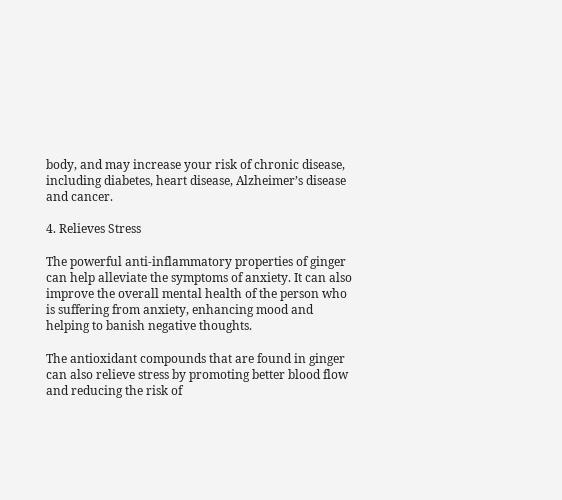body, and may increase your risk of chronic disease, including diabetes, heart disease, Alzheimer’s disease and cancer.

4. Relieves Stress

The powerful anti-inflammatory properties of ginger can help alleviate the symptoms of anxiety. It can also improve the overall mental health of the person who is suffering from anxiety, enhancing mood and helping to banish negative thoughts.

The antioxidant compounds that are found in ginger can also relieve stress by promoting better blood flow and reducing the risk of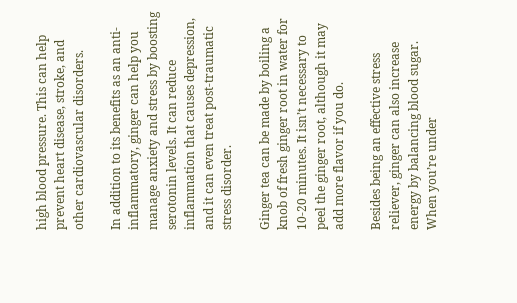high blood pressure. This can help prevent heart disease, stroke, and other cardiovascular disorders.

In addition to its benefits as an anti-inflammatory, ginger can help you manage anxiety and stress by boosting serotonin levels. It can reduce inflammation that causes depression, and it can even treat post-traumatic stress disorder.

Ginger tea can be made by boiling a knob of fresh ginger root in water for 10-20 minutes. It isn’t necessary to peel the ginger root, although it may add more flavor if you do.

Besides being an effective stress reliever, ginger can also increase energy by balancing blood sugar. When you’re under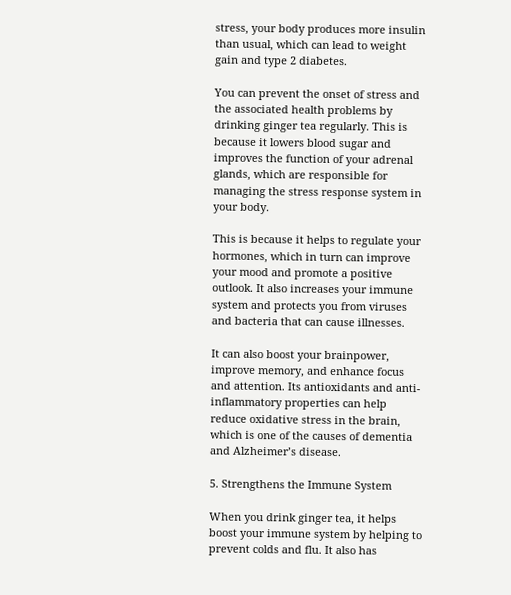stress, your body produces more insulin than usual, which can lead to weight gain and type 2 diabetes.

You can prevent the onset of stress and the associated health problems by drinking ginger tea regularly. This is because it lowers blood sugar and improves the function of your adrenal glands, which are responsible for managing the stress response system in your body.

This is because it helps to regulate your hormones, which in turn can improve your mood and promote a positive outlook. It also increases your immune system and protects you from viruses and bacteria that can cause illnesses.

It can also boost your brainpower, improve memory, and enhance focus and attention. Its antioxidants and anti-inflammatory properties can help reduce oxidative stress in the brain, which is one of the causes of dementia and Alzheimer’s disease.

5. Strengthens the Immune System

When you drink ginger tea, it helps boost your immune system by helping to prevent colds and flu. It also has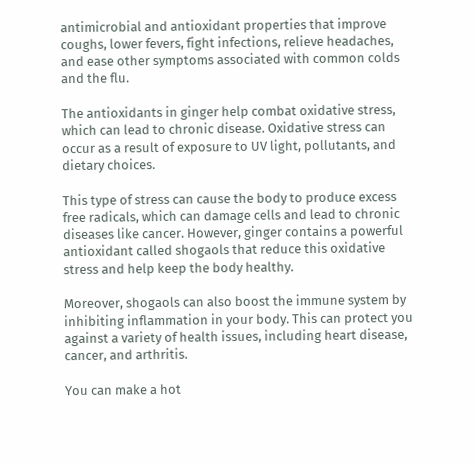antimicrobial and antioxidant properties that improve coughs, lower fevers, fight infections, relieve headaches, and ease other symptoms associated with common colds and the flu.

The antioxidants in ginger help combat oxidative stress, which can lead to chronic disease. Oxidative stress can occur as a result of exposure to UV light, pollutants, and dietary choices.

This type of stress can cause the body to produce excess free radicals, which can damage cells and lead to chronic diseases like cancer. However, ginger contains a powerful antioxidant called shogaols that reduce this oxidative stress and help keep the body healthy.

Moreover, shogaols can also boost the immune system by inhibiting inflammation in your body. This can protect you against a variety of health issues, including heart disease, cancer, and arthritis.

You can make a hot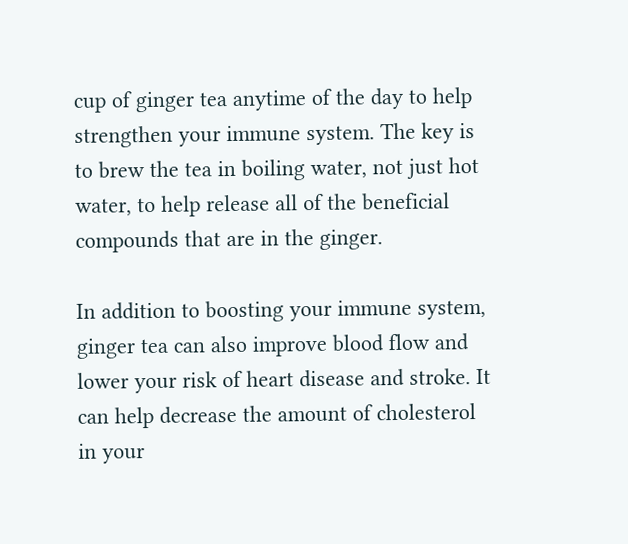cup of ginger tea anytime of the day to help strengthen your immune system. The key is to brew the tea in boiling water, not just hot water, to help release all of the beneficial compounds that are in the ginger.

In addition to boosting your immune system, ginger tea can also improve blood flow and lower your risk of heart disease and stroke. It can help decrease the amount of cholesterol in your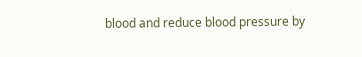blood and reduce blood pressure by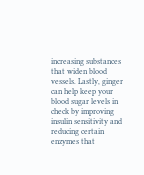increasing substances that widen blood vessels. Lastly, ginger can help keep your blood sugar levels in check by improving insulin sensitivity and reducing certain enzymes that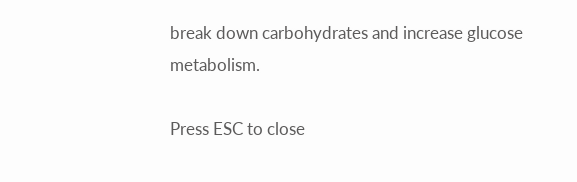break down carbohydrates and increase glucose metabolism.

Press ESC to close